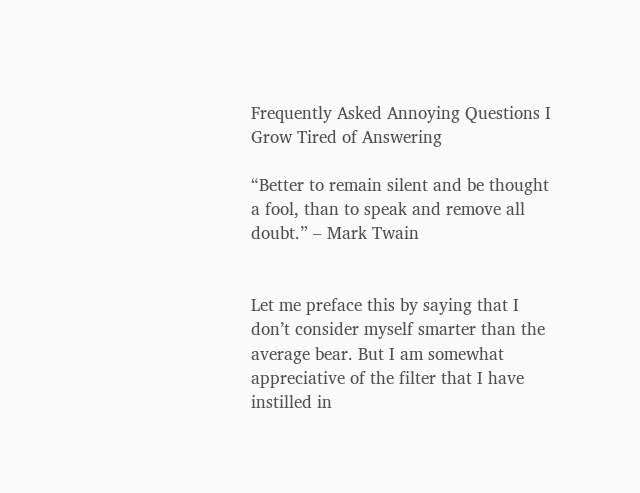Frequently Asked Annoying Questions I Grow Tired of Answering

“Better to remain silent and be thought a fool, than to speak and remove all doubt.” – Mark Twain


Let me preface this by saying that I don’t consider myself smarter than the average bear. But I am somewhat appreciative of the filter that I have instilled in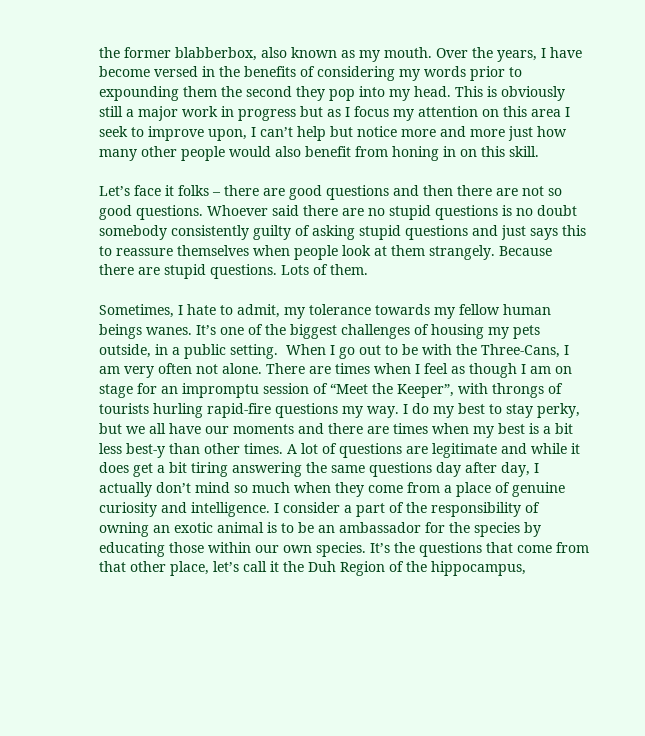the former blabberbox, also known as my mouth. Over the years, I have become versed in the benefits of considering my words prior to expounding them the second they pop into my head. This is obviously still a major work in progress but as I focus my attention on this area I seek to improve upon, I can’t help but notice more and more just how many other people would also benefit from honing in on this skill.

Let’s face it folks – there are good questions and then there are not so good questions. Whoever said there are no stupid questions is no doubt somebody consistently guilty of asking stupid questions and just says this to reassure themselves when people look at them strangely. Because there are stupid questions. Lots of them.

Sometimes, I hate to admit, my tolerance towards my fellow human beings wanes. It’s one of the biggest challenges of housing my pets outside, in a public setting.  When I go out to be with the Three-Cans, I am very often not alone. There are times when I feel as though I am on stage for an impromptu session of “Meet the Keeper”, with throngs of tourists hurling rapid-fire questions my way. I do my best to stay perky, but we all have our moments and there are times when my best is a bit less best-y than other times. A lot of questions are legitimate and while it does get a bit tiring answering the same questions day after day, I actually don’t mind so much when they come from a place of genuine curiosity and intelligence. I consider a part of the responsibility of owning an exotic animal is to be an ambassador for the species by educating those within our own species. It’s the questions that come from that other place, let’s call it the Duh Region of the hippocampus,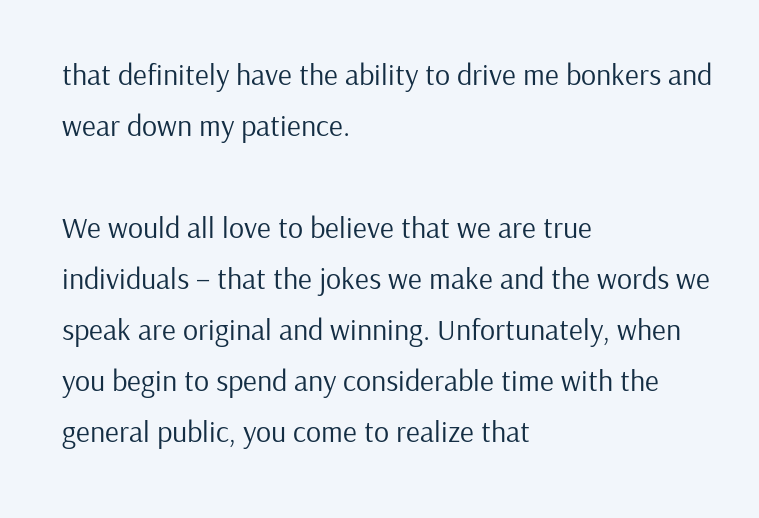that definitely have the ability to drive me bonkers and wear down my patience.

We would all love to believe that we are true individuals – that the jokes we make and the words we speak are original and winning. Unfortunately, when you begin to spend any considerable time with the general public, you come to realize that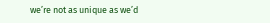we’re not as unique as we’d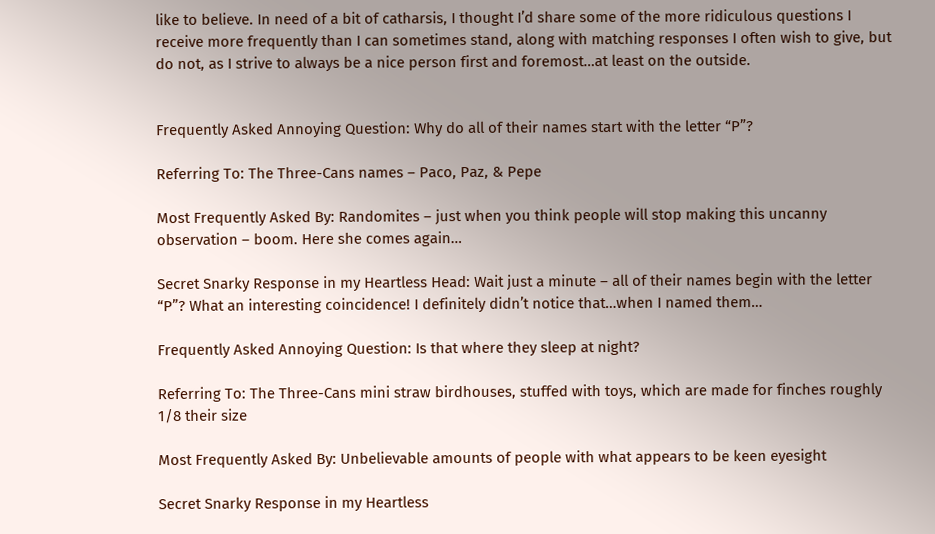like to believe. In need of a bit of catharsis, I thought I’d share some of the more ridiculous questions I receive more frequently than I can sometimes stand, along with matching responses I often wish to give, but do not, as I strive to always be a nice person first and foremost…at least on the outside.


Frequently Asked Annoying Question: Why do all of their names start with the letter “P”?

Referring To: The Three-Cans names – Paco, Paz, & Pepe

Most Frequently Asked By: Randomites – just when you think people will stop making this uncanny observation – boom. Here she comes again…

Secret Snarky Response in my Heartless Head: Wait just a minute – all of their names begin with the letter “P”? What an interesting coincidence! I definitely didn’t notice that…when I named them…

Frequently Asked Annoying Question: Is that where they sleep at night?

Referring To: The Three-Cans mini straw birdhouses, stuffed with toys, which are made for finches roughly 1/8 their size

Most Frequently Asked By: Unbelievable amounts of people with what appears to be keen eyesight

Secret Snarky Response in my Heartless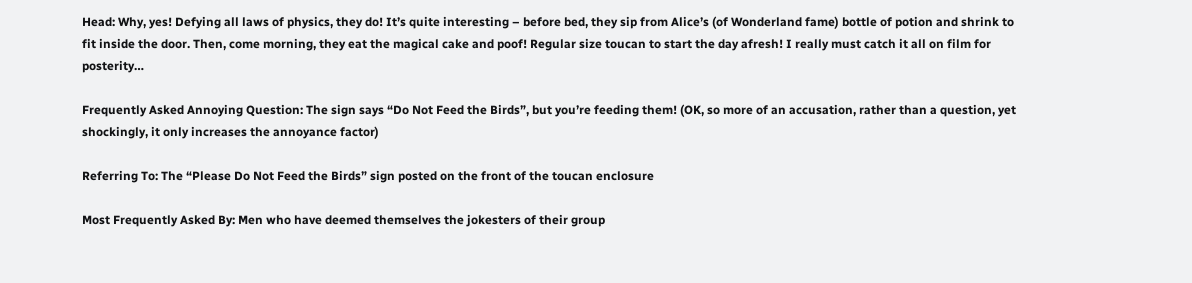Head: Why, yes! Defying all laws of physics, they do! It’s quite interesting – before bed, they sip from Alice’s (of Wonderland fame) bottle of potion and shrink to fit inside the door. Then, come morning, they eat the magical cake and poof! Regular size toucan to start the day afresh! I really must catch it all on film for posterity…

Frequently Asked Annoying Question: The sign says “Do Not Feed the Birds”, but you’re feeding them! (OK, so more of an accusation, rather than a question, yet shockingly, it only increases the annoyance factor)

Referring To: The “Please Do Not Feed the Birds” sign posted on the front of the toucan enclosure

Most Frequently Asked By: Men who have deemed themselves the jokesters of their group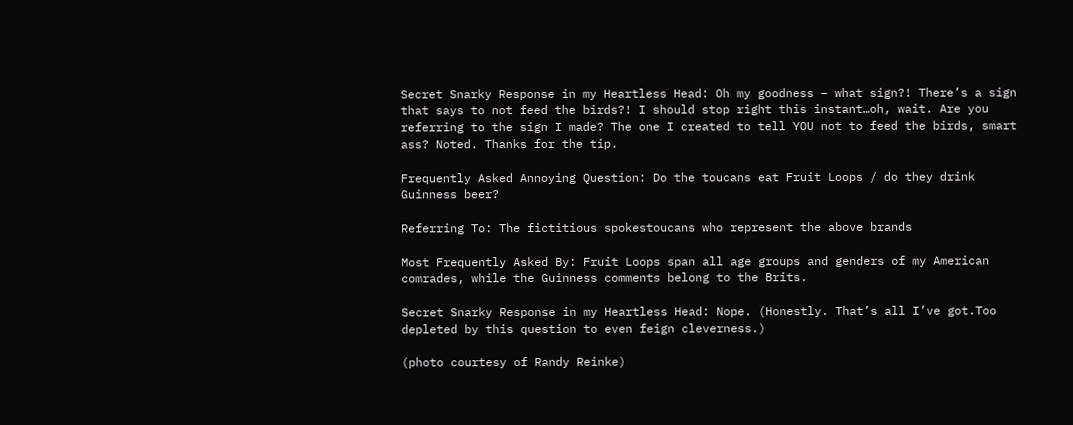Secret Snarky Response in my Heartless Head: Oh my goodness – what sign?! There’s a sign that says to not feed the birds?! I should stop right this instant…oh, wait. Are you referring to the sign I made? The one I created to tell YOU not to feed the birds, smart ass? Noted. Thanks for the tip.

Frequently Asked Annoying Question: Do the toucans eat Fruit Loops / do they drink Guinness beer?

Referring To: The fictitious spokestoucans who represent the above brands

Most Frequently Asked By: Fruit Loops span all age groups and genders of my American comrades, while the Guinness comments belong to the Brits.

Secret Snarky Response in my Heartless Head: Nope. (Honestly. That’s all I’ve got.Too depleted by this question to even feign cleverness.)

(photo courtesy of Randy Reinke)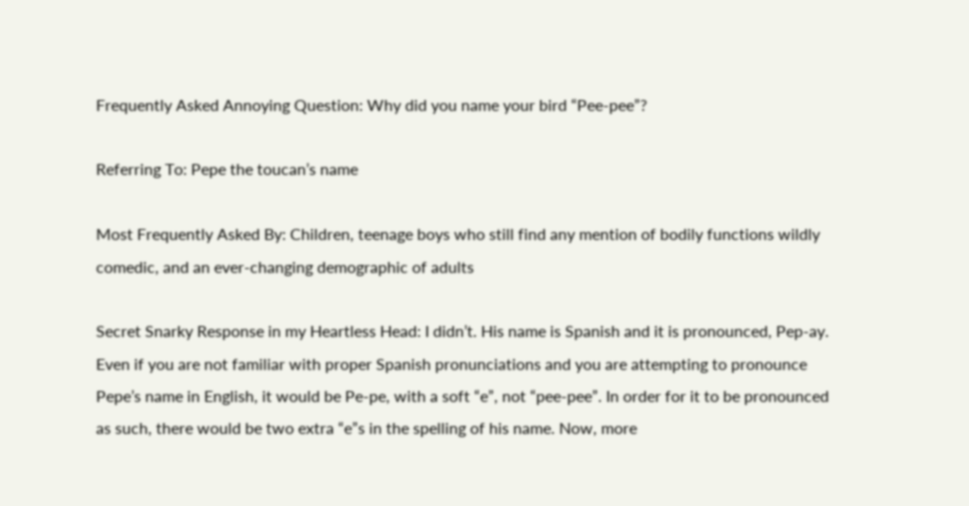Frequently Asked Annoying Question: Why did you name your bird “Pee-pee”?

Referring To: Pepe the toucan’s name

Most Frequently Asked By: Children, teenage boys who still find any mention of bodily functions wildly comedic, and an ever-changing demographic of adults

Secret Snarky Response in my Heartless Head: I didn’t. His name is Spanish and it is pronounced, Pep-ay. Even if you are not familiar with proper Spanish pronunciations and you are attempting to pronounce Pepe’s name in English, it would be Pe-pe, with a soft “e”, not “pee-pee”. In order for it to be pronounced as such, there would be two extra “e”s in the spelling of his name. Now, more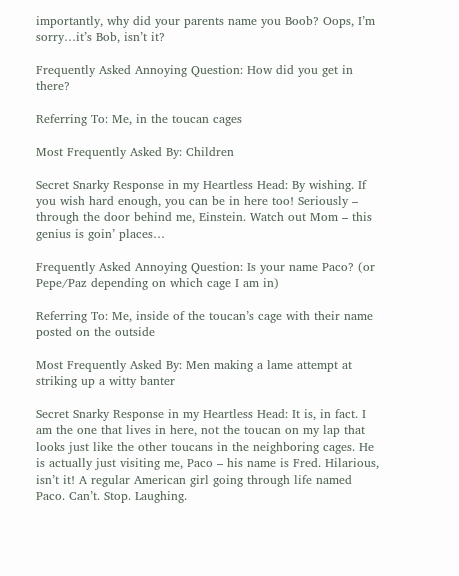importantly, why did your parents name you Boob? Oops, I’m sorry…it’s Bob, isn’t it?

Frequently Asked Annoying Question: How did you get in there?

Referring To: Me, in the toucan cages

Most Frequently Asked By: Children

Secret Snarky Response in my Heartless Head: By wishing. If you wish hard enough, you can be in here too! Seriously – through the door behind me, Einstein. Watch out Mom – this genius is goin’ places…

Frequently Asked Annoying Question: Is your name Paco? (or Pepe/Paz depending on which cage I am in)

Referring To: Me, inside of the toucan’s cage with their name posted on the outside

Most Frequently Asked By: Men making a lame attempt at striking up a witty banter

Secret Snarky Response in my Heartless Head: It is, in fact. I am the one that lives in here, not the toucan on my lap that looks just like the other toucans in the neighboring cages. He is actually just visiting me, Paco – his name is Fred. Hilarious, isn’t it! A regular American girl going through life named Paco. Can’t. Stop. Laughing.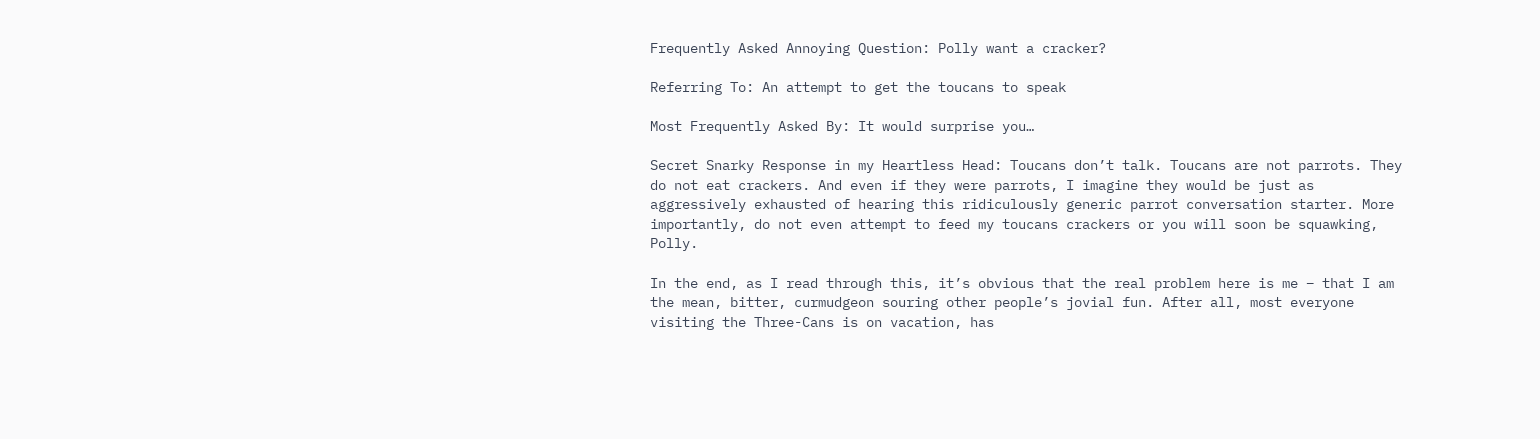Frequently Asked Annoying Question: Polly want a cracker?

Referring To: An attempt to get the toucans to speak

Most Frequently Asked By: It would surprise you…

Secret Snarky Response in my Heartless Head: Toucans don’t talk. Toucans are not parrots. They do not eat crackers. And even if they were parrots, I imagine they would be just as aggressively exhausted of hearing this ridiculously generic parrot conversation starter. More importantly, do not even attempt to feed my toucans crackers or you will soon be squawking, Polly.

In the end, as I read through this, it’s obvious that the real problem here is me – that I am the mean, bitter, curmudgeon souring other people’s jovial fun. After all, most everyone visiting the Three-Cans is on vacation, has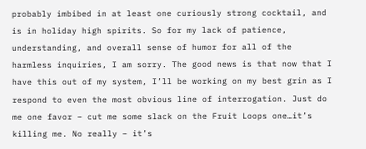probably imbibed in at least one curiously strong cocktail, and is in holiday high spirits. So for my lack of patience, understanding, and overall sense of humor for all of the harmless inquiries, I am sorry. The good news is that now that I have this out of my system, I’ll be working on my best grin as I respond to even the most obvious line of interrogation. Just do me one favor – cut me some slack on the Fruit Loops one…it’s killing me. No really – it’s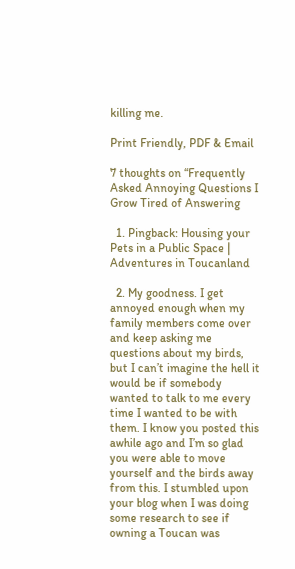killing me.

Print Friendly, PDF & Email

7 thoughts on “Frequently Asked Annoying Questions I Grow Tired of Answering

  1. Pingback: Housing your Pets in a Public Space | Adventures in Toucanland

  2. My goodness. I get annoyed enough when my family members come over and keep asking me questions about my birds, but I can’t imagine the hell it would be if somebody wanted to talk to me every time I wanted to be with them. I know you posted this awhile ago and I’m so glad you were able to move yourself and the birds away from this. I stumbled upon your blog when I was doing some research to see if owning a Toucan was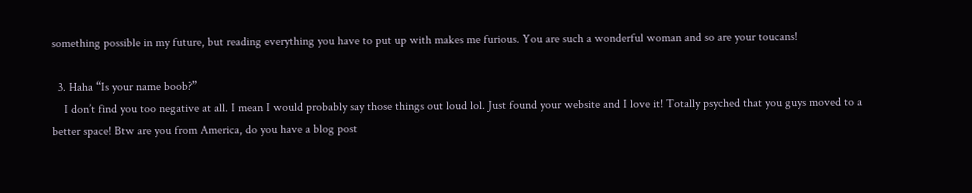something possible in my future, but reading everything you have to put up with makes me furious. You are such a wonderful woman and so are your toucans!

  3. Haha “Is your name boob?”
    I don’t find you too negative at all. I mean I would probably say those things out loud lol. Just found your website and I love it! Totally psyched that you guys moved to a better space! Btw are you from America, do you have a blog post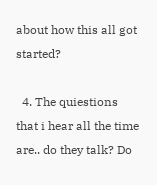about how this all got started?

  4. The quiestions that i hear all the time are.. do they talk? Do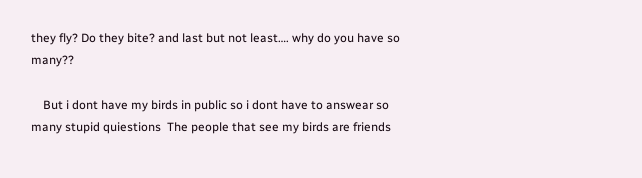they fly? Do they bite? and last but not least…. why do you have so many??

    But i dont have my birds in public so i dont have to answear so many stupid quiestions  The people that see my birds are friends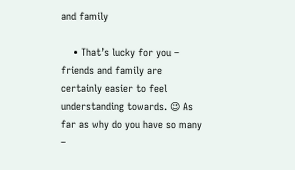and family

    • That’s lucky for you – friends and family are certainly easier to feel understanding towards. 😉 As far as why do you have so many –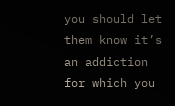you should let them know it’s an addiction for which you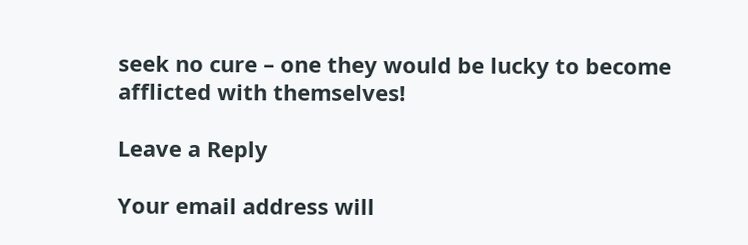seek no cure – one they would be lucky to become afflicted with themselves!

Leave a Reply

Your email address will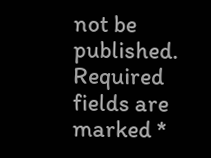not be published. Required fields are marked *